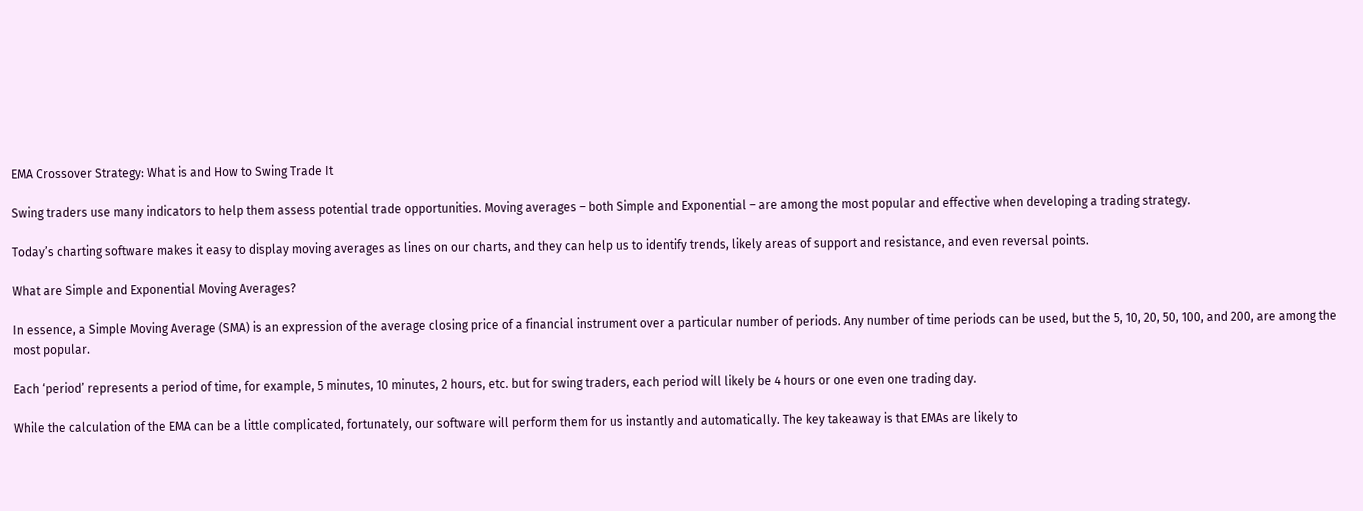EMA Crossover Strategy: What is and How to Swing Trade It

Swing traders use many indicators to help them assess potential trade opportunities. Moving averages – both Simple and Exponential – are among the most popular and effective when developing a trading strategy.

Today’s charting software makes it easy to display moving averages as lines on our charts, and they can help us to identify trends, likely areas of support and resistance, and even reversal points.

What are Simple and Exponential Moving Averages?

In essence, a Simple Moving Average (SMA) is an expression of the average closing price of a financial instrument over a particular number of periods. Any number of time periods can be used, but the 5, 10, 20, 50, 100, and 200, are among the most popular.

Each ‘period’ represents a period of time, for example, 5 minutes, 10 minutes, 2 hours, etc. but for swing traders, each period will likely be 4 hours or one even one trading day.

While the calculation of the EMA can be a little complicated, fortunately, our software will perform them for us instantly and automatically. The key takeaway is that EMAs are likely to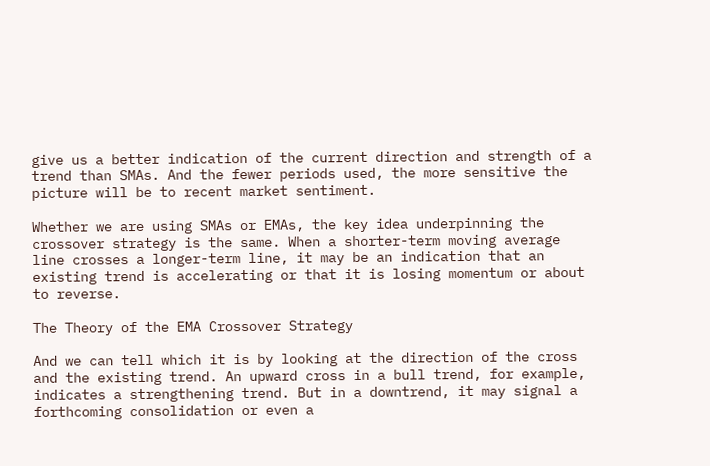give us a better indication of the current direction and strength of a trend than SMAs. And the fewer periods used, the more sensitive the picture will be to recent market sentiment.

Whether we are using SMAs or EMAs, the key idea underpinning the crossover strategy is the same. When a shorter-term moving average line crosses a longer-term line, it may be an indication that an existing trend is accelerating or that it is losing momentum or about to reverse.

The Theory of the EMA Crossover Strategy

And we can tell which it is by looking at the direction of the cross and the existing trend. An upward cross in a bull trend, for example, indicates a strengthening trend. But in a downtrend, it may signal a forthcoming consolidation or even a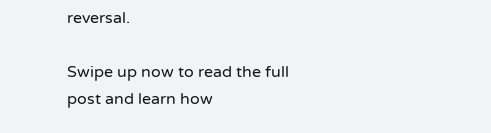reversal.

Swipe up now to read the full post and learn how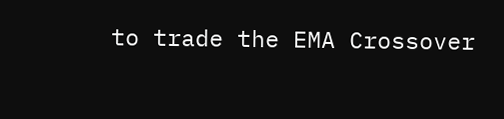to trade the EMA Crossover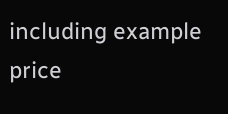including example price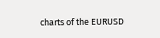charts of the EURUSD